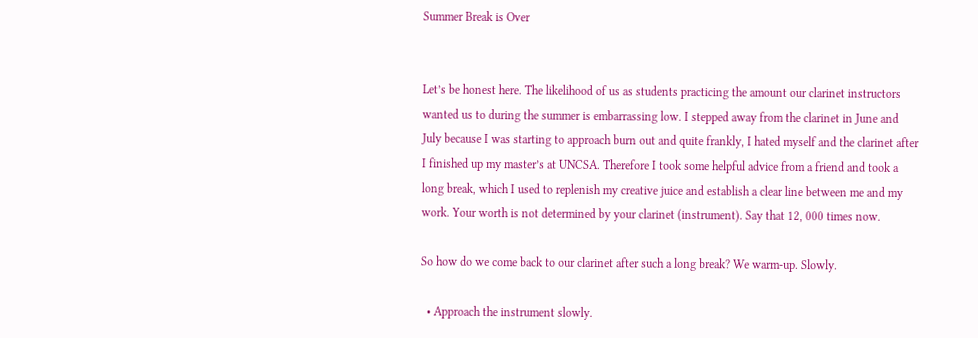Summer Break is Over


Let’s be honest here. The likelihood of us as students practicing the amount our clarinet instructors wanted us to during the summer is embarrassing low. I stepped away from the clarinet in June and July because I was starting to approach burn out and quite frankly, I hated myself and the clarinet after I finished up my master’s at UNCSA. Therefore I took some helpful advice from a friend and took a long break, which I used to replenish my creative juice and establish a clear line between me and my work. Your worth is not determined by your clarinet (instrument). Say that 12, 000 times now.

So how do we come back to our clarinet after such a long break? We warm-up. Slowly.

  • Approach the instrument slowly.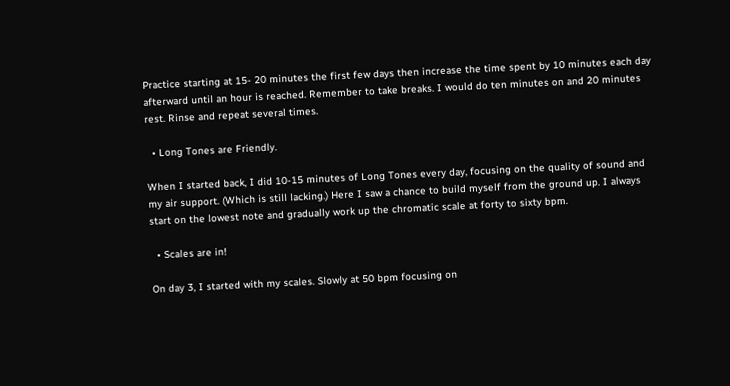Practice starting at 15- 20 minutes the first few days then increase the time spent by 10 minutes each day afterward until an hour is reached. Remember to take breaks. I would do ten minutes on and 20 minutes rest. Rinse and repeat several times.

  • Long Tones are Friendly.

When I started back, I did 10-15 minutes of Long Tones every day, focusing on the quality of sound and my air support. (Which is still lacking.) Here I saw a chance to build myself from the ground up. I always start on the lowest note and gradually work up the chromatic scale at forty to sixty bpm.

  • Scales are in!

On day 3, I started with my scales. Slowly at 50 bpm focusing on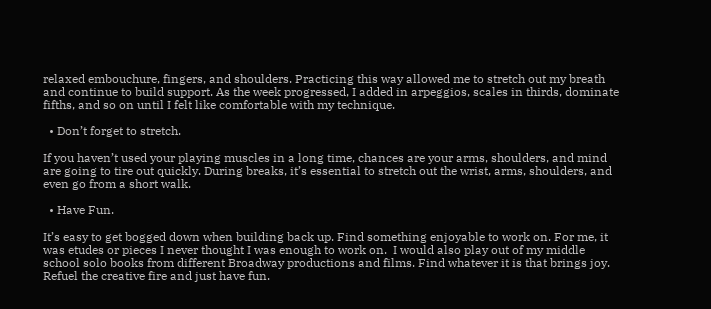relaxed embouchure, fingers, and shoulders. Practicing this way allowed me to stretch out my breath and continue to build support. As the week progressed, I added in arpeggios, scales in thirds, dominate fifths, and so on until I felt like comfortable with my technique.

  • Don’t forget to stretch.

If you haven’t used your playing muscles in a long time, chances are your arms, shoulders, and mind are going to tire out quickly. During breaks, it’s essential to stretch out the wrist, arms, shoulders, and even go from a short walk.

  • Have Fun.

It’s easy to get bogged down when building back up. Find something enjoyable to work on. For me, it was etudes or pieces I never thought I was enough to work on.  I would also play out of my middle school solo books from different Broadway productions and films. Find whatever it is that brings joy. Refuel the creative fire and just have fun.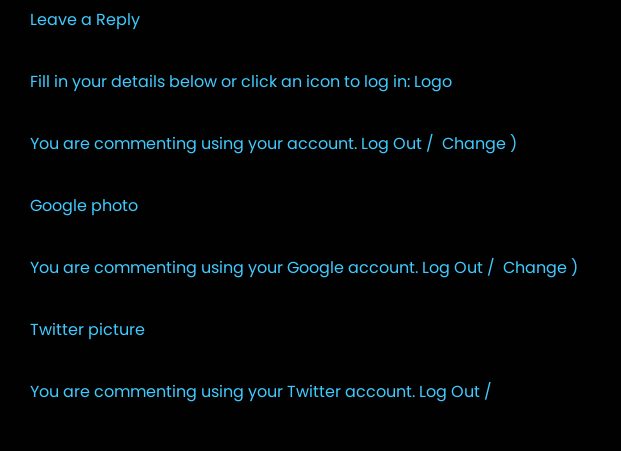Leave a Reply

Fill in your details below or click an icon to log in: Logo

You are commenting using your account. Log Out /  Change )

Google photo

You are commenting using your Google account. Log Out /  Change )

Twitter picture

You are commenting using your Twitter account. Log Out /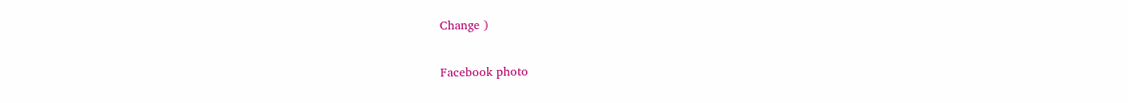Change )

Facebook photo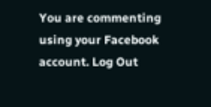You are commenting using your Facebook account. Log Out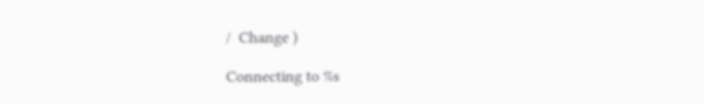/  Change )

Connecting to %s